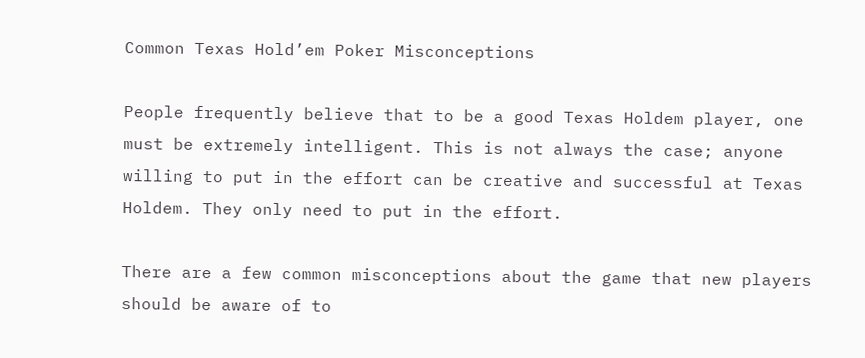Common Texas Hold’em Poker Misconceptions

People frequently believe that to be a good Texas Holdem player, one must be extremely intelligent. This is not always the case; anyone willing to put in the effort can be creative and successful at Texas Holdem. They only need to put in the effort.

There are a few common misconceptions about the game that new players should be aware of to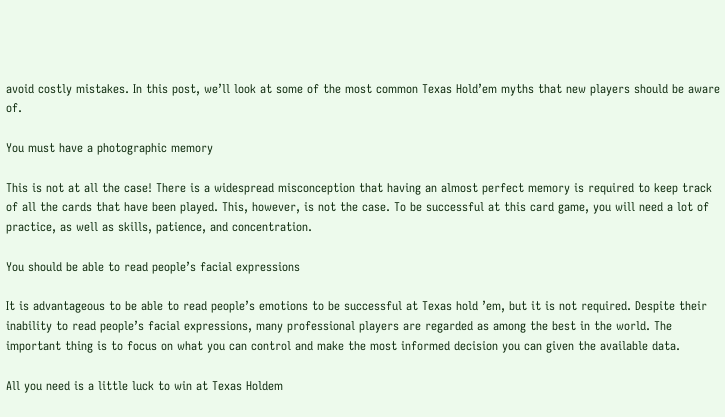avoid costly mistakes. In this post, we’ll look at some of the most common Texas Hold’em myths that new players should be aware of.

You must have a photographic memory

This is not at all the case! There is a widespread misconception that having an almost perfect memory is required to keep track of all the cards that have been played. This, however, is not the case. To be successful at this card game, you will need a lot of practice, as well as skills, patience, and concentration.

You should be able to read people’s facial expressions

It is advantageous to be able to read people’s emotions to be successful at Texas hold ’em, but it is not required. Despite their inability to read people’s facial expressions, many professional players are regarded as among the best in the world. The important thing is to focus on what you can control and make the most informed decision you can given the available data.

All you need is a little luck to win at Texas Holdem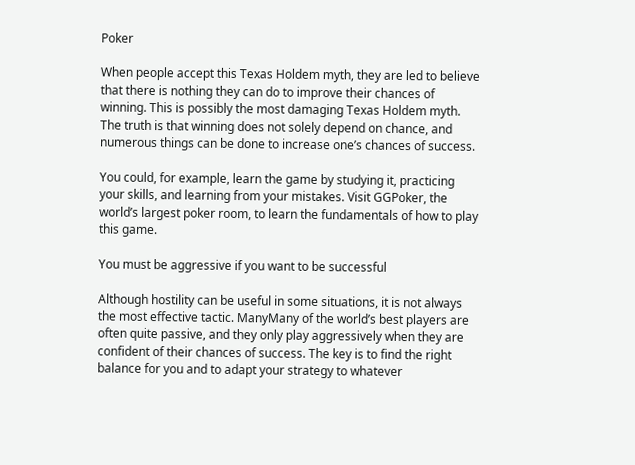Poker

When people accept this Texas Holdem myth, they are led to believe that there is nothing they can do to improve their chances of winning. This is possibly the most damaging Texas Holdem myth. The truth is that winning does not solely depend on chance, and numerous things can be done to increase one’s chances of success.

You could, for example, learn the game by studying it, practicing your skills, and learning from your mistakes. Visit GGPoker, the world’s largest poker room, to learn the fundamentals of how to play this game.

You must be aggressive if you want to be successful

Although hostility can be useful in some situations, it is not always the most effective tactic. ManyMany of the world’s best players are often quite passive, and they only play aggressively when they are confident of their chances of success. The key is to find the right balance for you and to adapt your strategy to whatever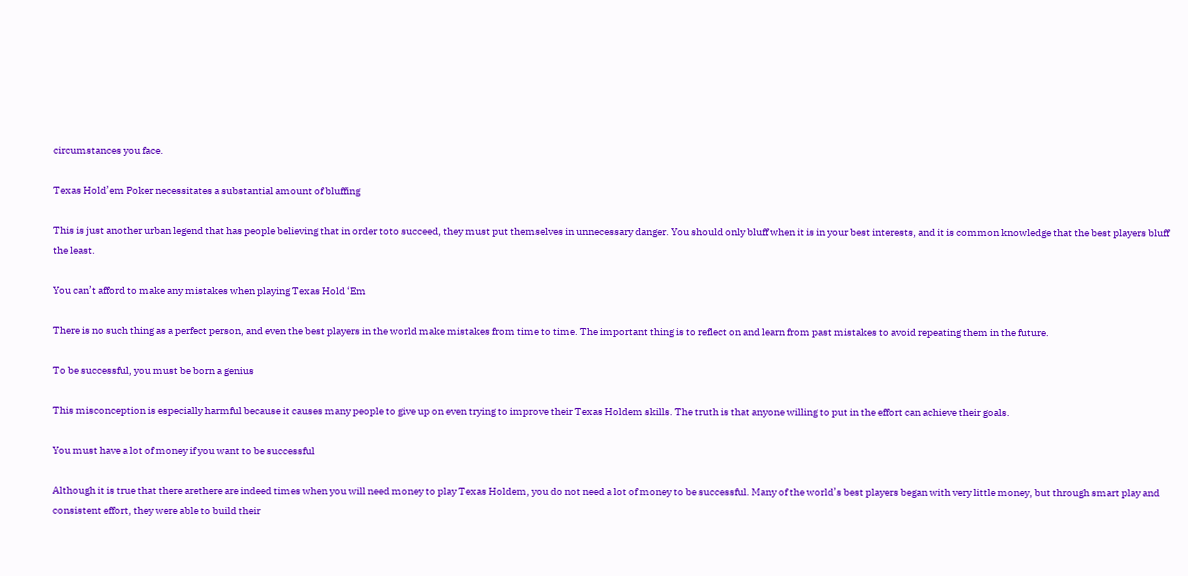circumstances you face.

Texas Hold’em Poker necessitates a substantial amount of bluffing

This is just another urban legend that has people believing that in order toto succeed, they must put themselves in unnecessary danger. You should only bluff when it is in your best interests, and it is common knowledge that the best players bluff the least.

You can’t afford to make any mistakes when playing Texas Hold ‘Em

There is no such thing as a perfect person, and even the best players in the world make mistakes from time to time. The important thing is to reflect on and learn from past mistakes to avoid repeating them in the future.

To be successful, you must be born a genius

This misconception is especially harmful because it causes many people to give up on even trying to improve their Texas Holdem skills. The truth is that anyone willing to put in the effort can achieve their goals.

You must have a lot of money if you want to be successful

Although it is true that there arethere are indeed times when you will need money to play Texas Holdem, you do not need a lot of money to be successful. Many of the world’s best players began with very little money, but through smart play and consistent effort, they were able to build their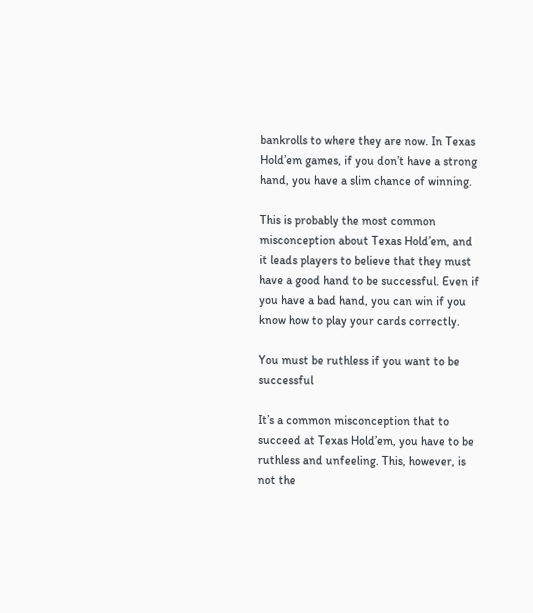bankrolls to where they are now. In Texas Hold’em games, if you don’t have a strong hand, you have a slim chance of winning.

This is probably the most common misconception about Texas Hold’em, and it leads players to believe that they must have a good hand to be successful. Even if you have a bad hand, you can win if you know how to play your cards correctly.

You must be ruthless if you want to be successful

It’s a common misconception that to succeed at Texas Hold’em, you have to be ruthless and unfeeling. This, however, is not the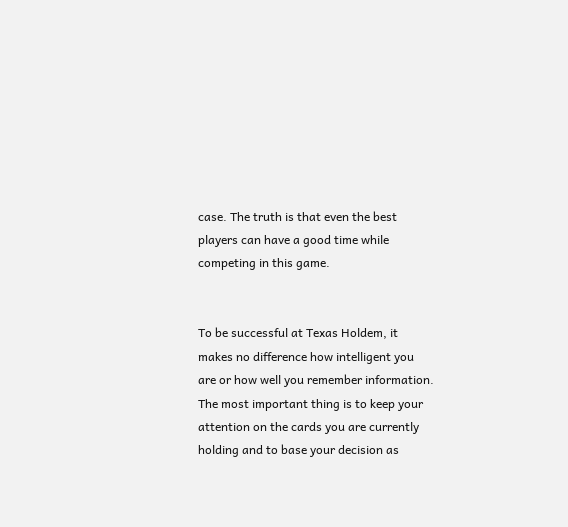case. The truth is that even the best players can have a good time while competing in this game.


To be successful at Texas Holdem, it makes no difference how intelligent you are or how well you remember information. The most important thing is to keep your attention on the cards you are currently holding and to base your decision as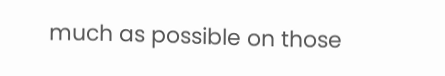much as possible on those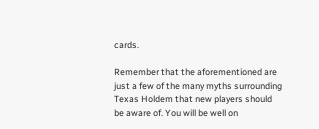cards.

Remember that the aforementioned are just a few of the many myths surrounding Texas Holdem that new players should be aware of. You will be well on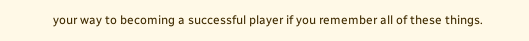your way to becoming a successful player if you remember all of these things.